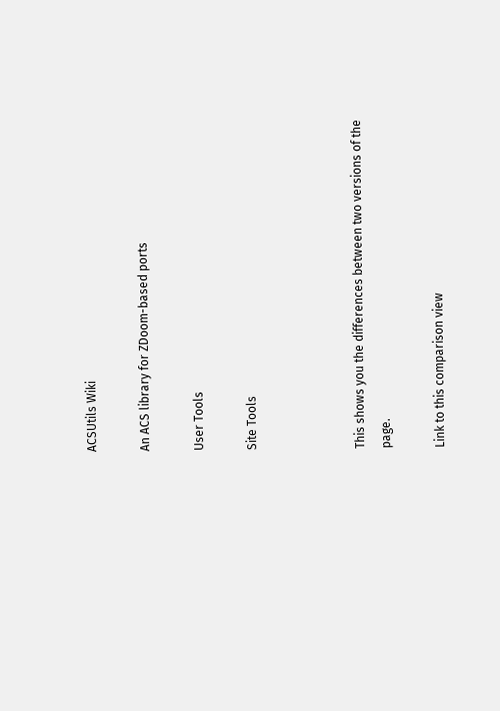ACSUtils Wiki

An ACS library for ZDoom-based ports

User Tools

Site Tools



This shows you the differences between two versions of the page.

Link to this comparison view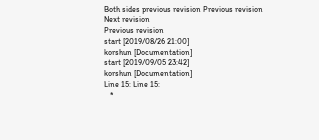Both sides previous revision Previous revision
Next revision
Previous revision
start [2019/08/26 21:00]
korshun [Documentation]
start [2019/09/05 23:42]
korshun [Documentation]
Line 15: Line 15:
   *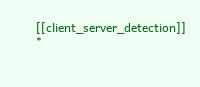[[client_server_detection]]   *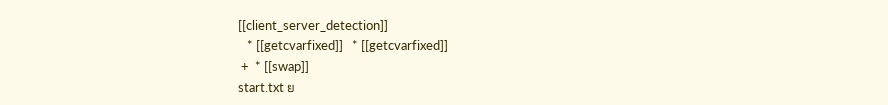[[client_server_detection]]
   * [[getcvarfixed]]   * [[getcvarfixed]]
 +  * [[swap]]
start.txt ย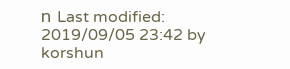ท Last modified: 2019/09/05 23:42 by korshun